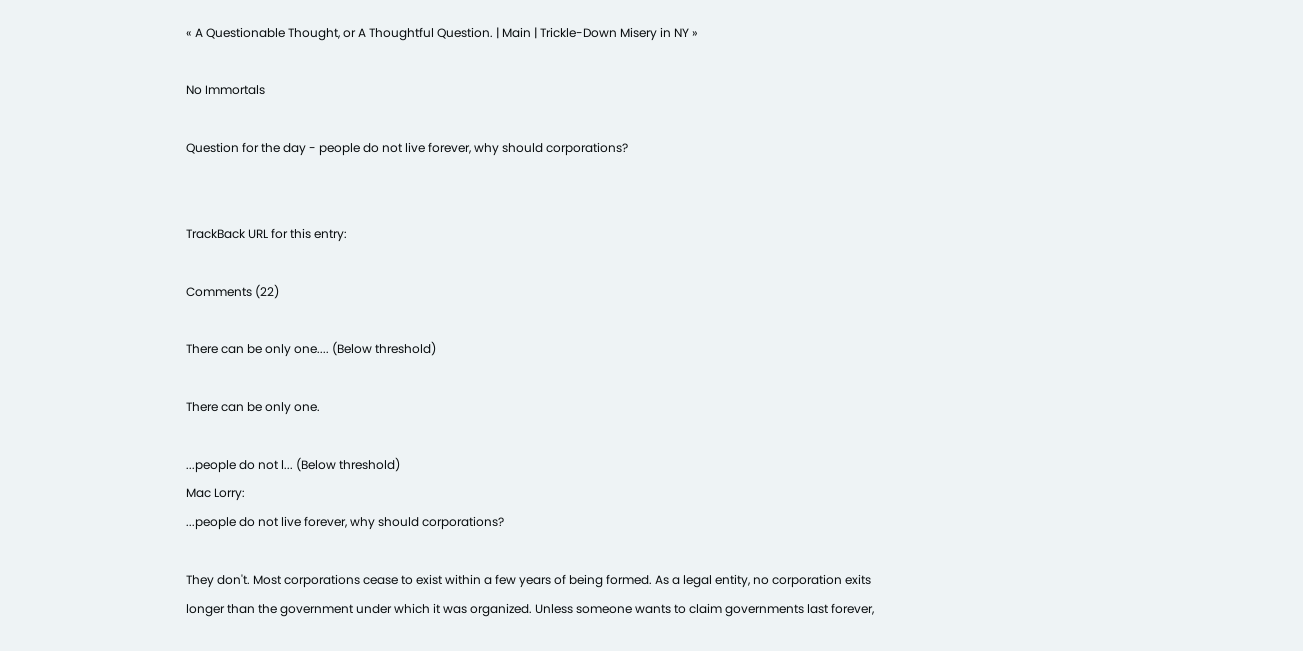« A Questionable Thought, or A Thoughtful Question. | Main | Trickle-Down Misery in NY »

No Immortals

Question for the day - people do not live forever, why should corporations?


TrackBack URL for this entry:

Comments (22)

There can be only one.... (Below threshold)

There can be only one.

...people do not l... (Below threshold)
Mac Lorry:
...people do not live forever, why should corporations?

They don't. Most corporations cease to exist within a few years of being formed. As a legal entity, no corporation exits longer than the government under which it was organized. Unless someone wants to claim governments last forever,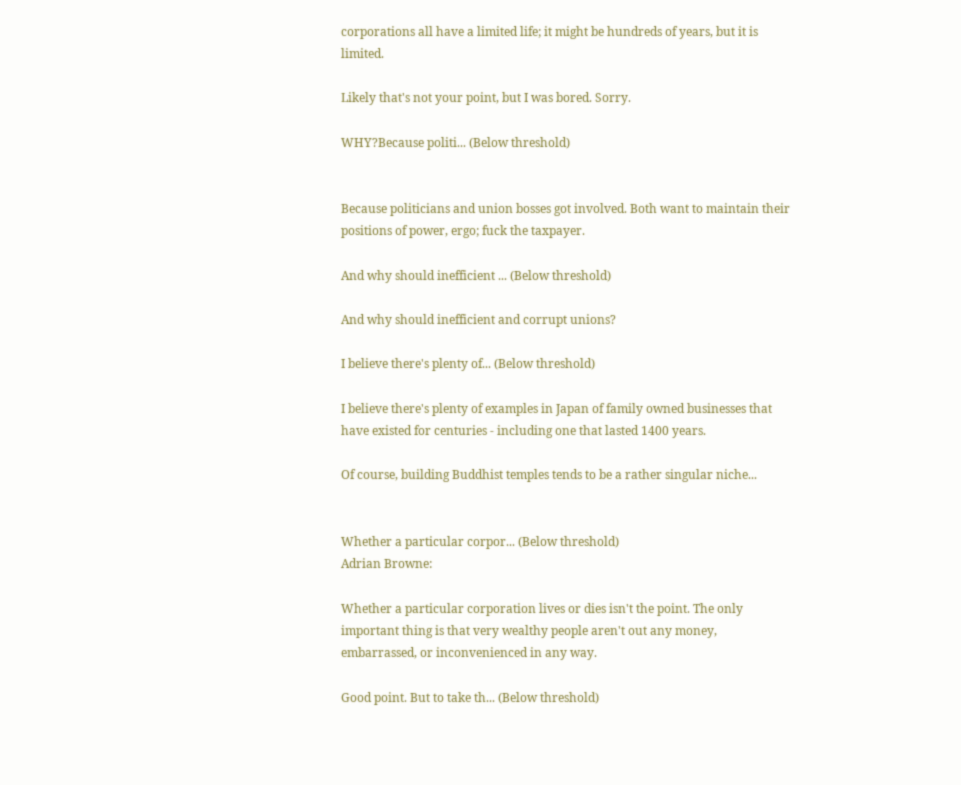corporations all have a limited life; it might be hundreds of years, but it is limited.

Likely that's not your point, but I was bored. Sorry.

WHY?Because politi... (Below threshold)


Because politicians and union bosses got involved. Both want to maintain their positions of power, ergo; fuck the taxpayer.

And why should inefficient ... (Below threshold)

And why should inefficient and corrupt unions?

I believe there's plenty of... (Below threshold)

I believe there's plenty of examples in Japan of family owned businesses that have existed for centuries - including one that lasted 1400 years.

Of course, building Buddhist temples tends to be a rather singular niche...


Whether a particular corpor... (Below threshold)
Adrian Browne:

Whether a particular corporation lives or dies isn't the point. The only important thing is that very wealthy people aren't out any money, embarrassed, or inconvenienced in any way.

Good point. But to take th... (Below threshold)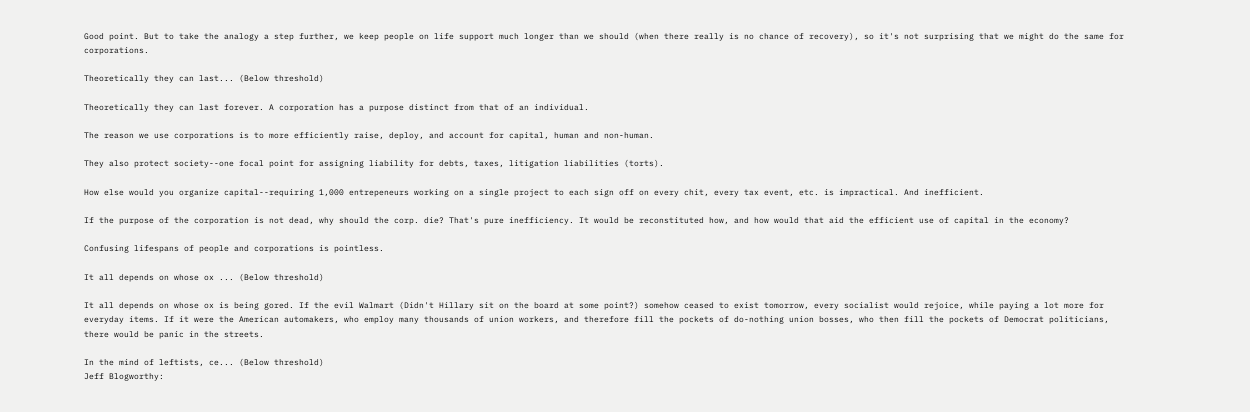Good point. But to take the analogy a step further, we keep people on life support much longer than we should (when there really is no chance of recovery), so it's not surprising that we might do the same for corporations.

Theoretically they can last... (Below threshold)

Theoretically they can last forever. A corporation has a purpose distinct from that of an individual.

The reason we use corporations is to more efficiently raise, deploy, and account for capital, human and non-human.

They also protect society--one focal point for assigning liability for debts, taxes, litigation liabilities (torts).

How else would you organize capital--requiring 1,000 entrepeneurs working on a single project to each sign off on every chit, every tax event, etc. is impractical. And inefficient.

If the purpose of the corporation is not dead, why should the corp. die? That's pure inefficiency. It would be reconstituted how, and how would that aid the efficient use of capital in the economy?

Confusing lifespans of people and corporations is pointless.

It all depends on whose ox ... (Below threshold)

It all depends on whose ox is being gored. If the evil Walmart (Didn't Hillary sit on the board at some point?) somehow ceased to exist tomorrow, every socialist would rejoice, while paying a lot more for everyday items. If it were the American automakers, who employ many thousands of union workers, and therefore fill the pockets of do-nothing union bosses, who then fill the pockets of Democrat politicians, there would be panic in the streets.

In the mind of leftists, ce... (Below threshold)
Jeff Blogworthy: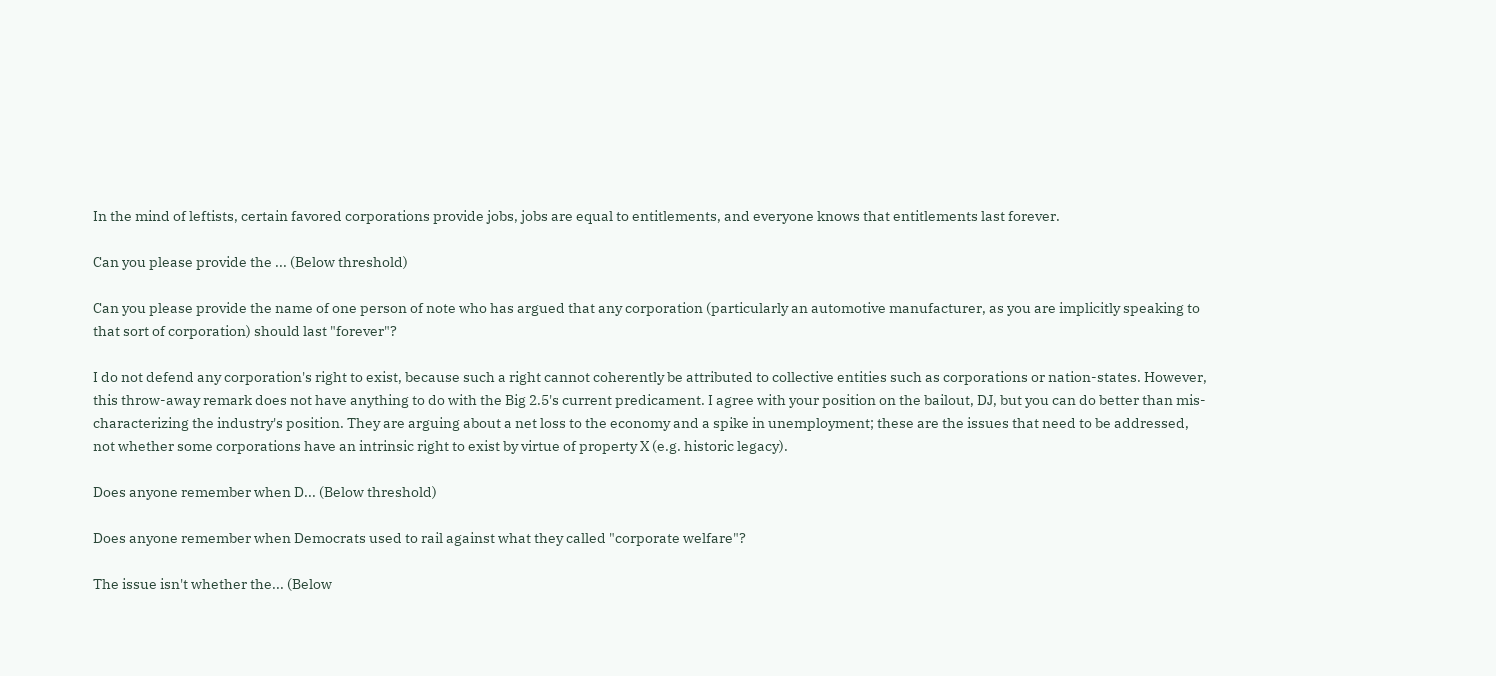In the mind of leftists, certain favored corporations provide jobs, jobs are equal to entitlements, and everyone knows that entitlements last forever.

Can you please provide the ... (Below threshold)

Can you please provide the name of one person of note who has argued that any corporation (particularly an automotive manufacturer, as you are implicitly speaking to that sort of corporation) should last "forever"?

I do not defend any corporation's right to exist, because such a right cannot coherently be attributed to collective entities such as corporations or nation-states. However, this throw-away remark does not have anything to do with the Big 2.5's current predicament. I agree with your position on the bailout, DJ, but you can do better than mis-characterizing the industry's position. They are arguing about a net loss to the economy and a spike in unemployment; these are the issues that need to be addressed, not whether some corporations have an intrinsic right to exist by virtue of property X (e.g. historic legacy).

Does anyone remember when D... (Below threshold)

Does anyone remember when Democrats used to rail against what they called "corporate welfare"?

The issue isn't whether the... (Below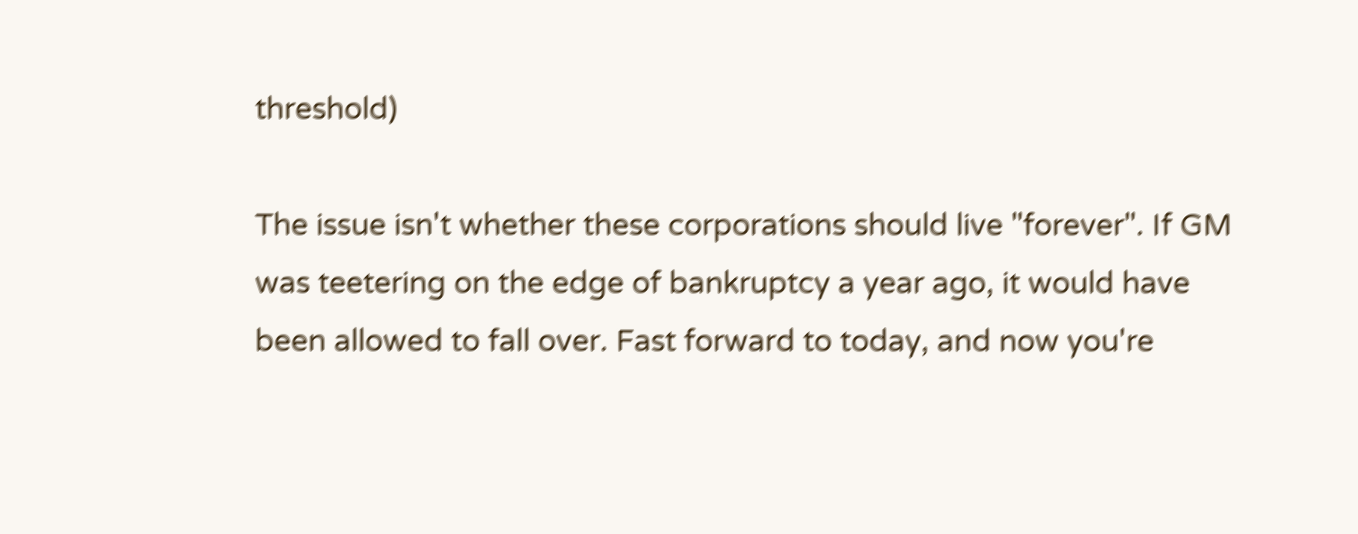threshold)

The issue isn't whether these corporations should live "forever". If GM was teetering on the edge of bankruptcy a year ago, it would have been allowed to fall over. Fast forward to today, and now you're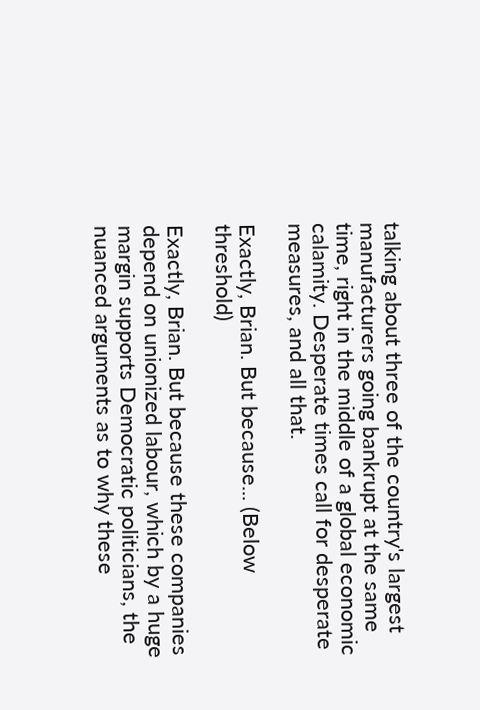talking about three of the country's largest manufacturers going bankrupt at the same time, right in the middle of a global economic calamity. Desperate times call for desperate measures, and all that.

Exactly, Brian. But because... (Below threshold)

Exactly, Brian. But because these companies depend on unionized labour, which by a huge margin supports Democratic politicians, the nuanced arguments as to why these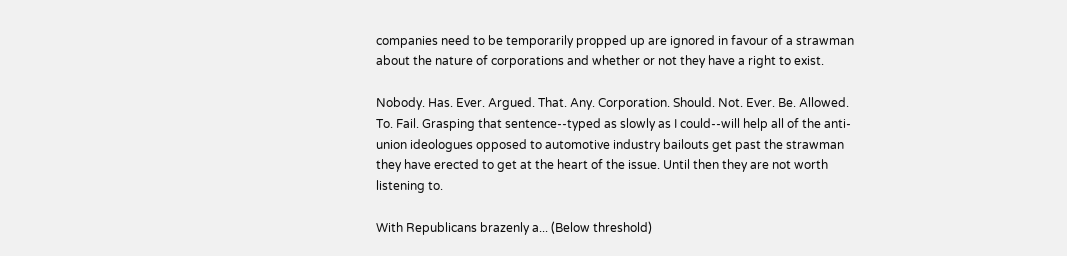companies need to be temporarily propped up are ignored in favour of a strawman about the nature of corporations and whether or not they have a right to exist.

Nobody. Has. Ever. Argued. That. Any. Corporation. Should. Not. Ever. Be. Allowed. To. Fail. Grasping that sentence--typed as slowly as I could--will help all of the anti-union ideologues opposed to automotive industry bailouts get past the strawman they have erected to get at the heart of the issue. Until then they are not worth listening to.

With Republicans brazenly a... (Below threshold)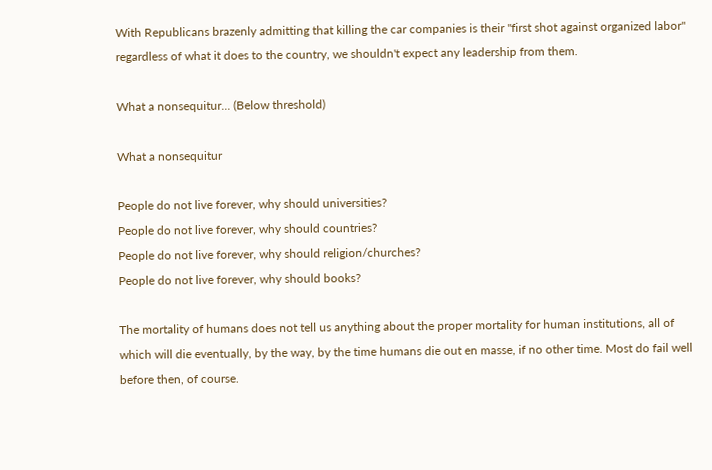With Republicans brazenly admitting that killing the car companies is their "first shot against organized labor" regardless of what it does to the country, we shouldn't expect any leadership from them.

What a nonsequitur... (Below threshold)

What a nonsequitur

People do not live forever, why should universities?
People do not live forever, why should countries?
People do not live forever, why should religion/churches?
People do not live forever, why should books?

The mortality of humans does not tell us anything about the proper mortality for human institutions, all of which will die eventually, by the way, by the time humans die out en masse, if no other time. Most do fail well before then, of course.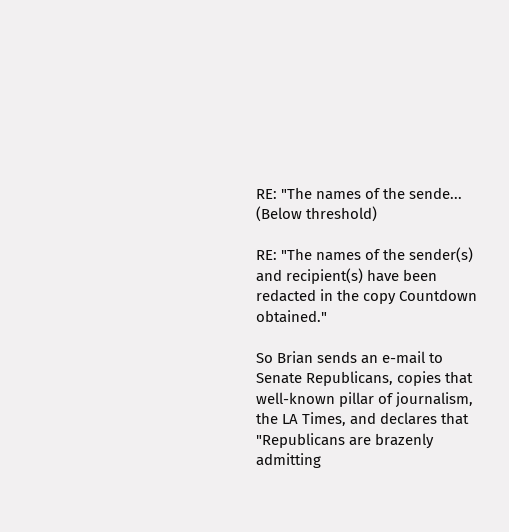RE: "The names of the sende... (Below threshold)

RE: "The names of the sender(s) and recipient(s) have been redacted in the copy Countdown obtained."

So Brian sends an e-mail to Senate Republicans, copies that well-known pillar of journalism, the LA Times, and declares that "Republicans are brazenly admitting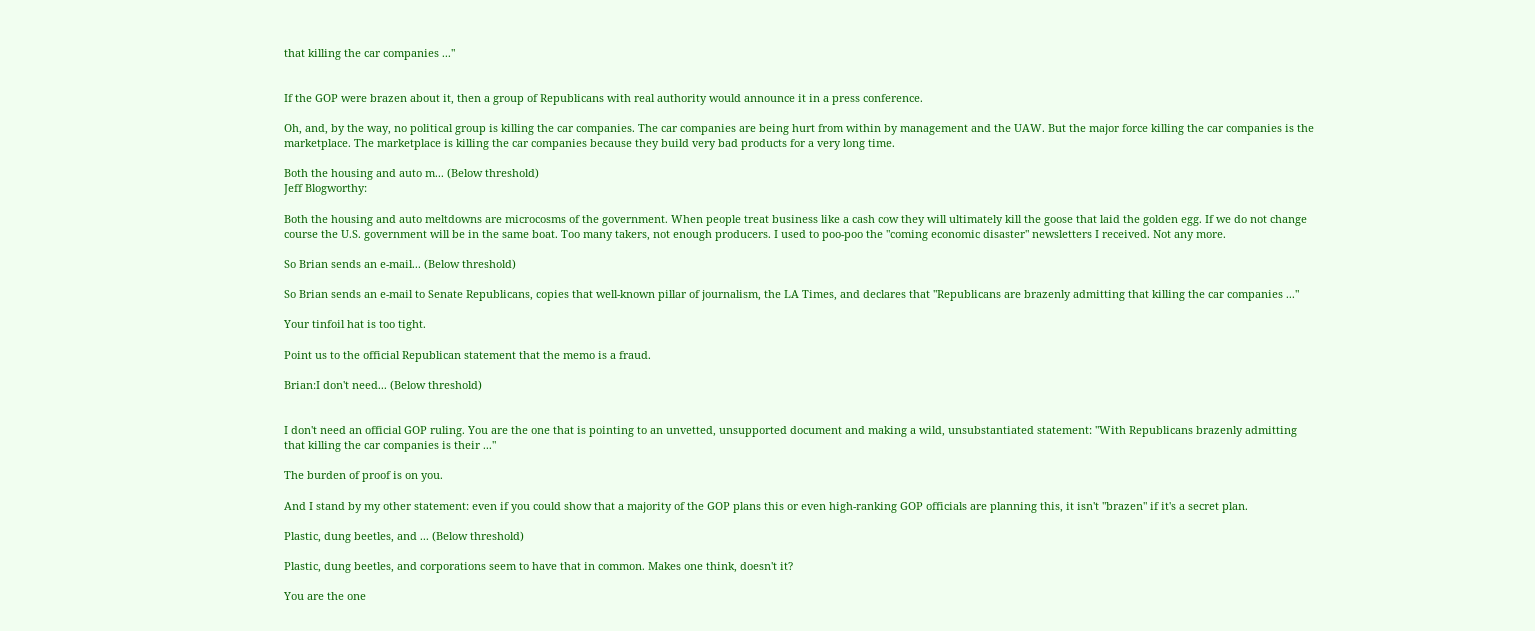that killing the car companies ..."


If the GOP were brazen about it, then a group of Republicans with real authority would announce it in a press conference.

Oh, and, by the way, no political group is killing the car companies. The car companies are being hurt from within by management and the UAW. But the major force killing the car companies is the marketplace. The marketplace is killing the car companies because they build very bad products for a very long time.

Both the housing and auto m... (Below threshold)
Jeff Blogworthy:

Both the housing and auto meltdowns are microcosms of the government. When people treat business like a cash cow they will ultimately kill the goose that laid the golden egg. If we do not change course the U.S. government will be in the same boat. Too many takers, not enough producers. I used to poo-poo the "coming economic disaster" newsletters I received. Not any more.

So Brian sends an e-mail... (Below threshold)

So Brian sends an e-mail to Senate Republicans, copies that well-known pillar of journalism, the LA Times, and declares that "Republicans are brazenly admitting that killing the car companies ..."

Your tinfoil hat is too tight.

Point us to the official Republican statement that the memo is a fraud.

Brian:I don't need... (Below threshold)


I don't need an official GOP ruling. You are the one that is pointing to an unvetted, unsupported document and making a wild, unsubstantiated statement: "With Republicans brazenly admitting that killing the car companies is their ..."

The burden of proof is on you.

And I stand by my other statement: even if you could show that a majority of the GOP plans this or even high-ranking GOP officials are planning this, it isn't "brazen" if it's a secret plan.

Plastic, dung beetles, and ... (Below threshold)

Plastic, dung beetles, and corporations seem to have that in common. Makes one think, doesn't it?

You are the one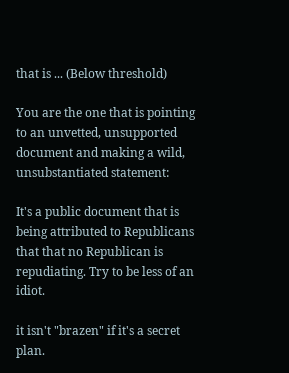that is ... (Below threshold)

You are the one that is pointing to an unvetted, unsupported document and making a wild, unsubstantiated statement:

It's a public document that is being attributed to Republicans that that no Republican is repudiating. Try to be less of an idiot.

it isn't "brazen" if it's a secret plan.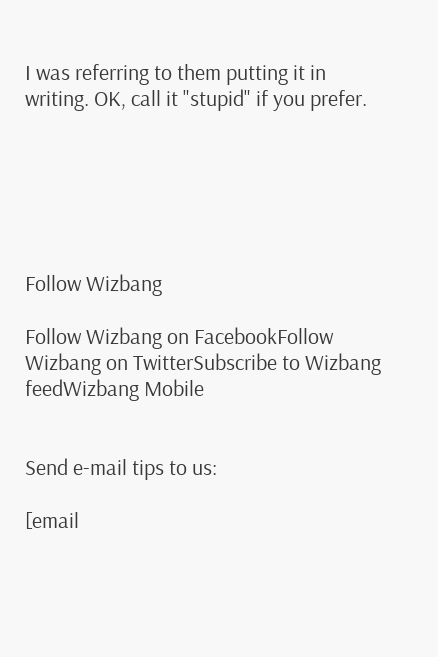I was referring to them putting it in writing. OK, call it "stupid" if you prefer.






Follow Wizbang

Follow Wizbang on FacebookFollow Wizbang on TwitterSubscribe to Wizbang feedWizbang Mobile


Send e-mail tips to us:

[email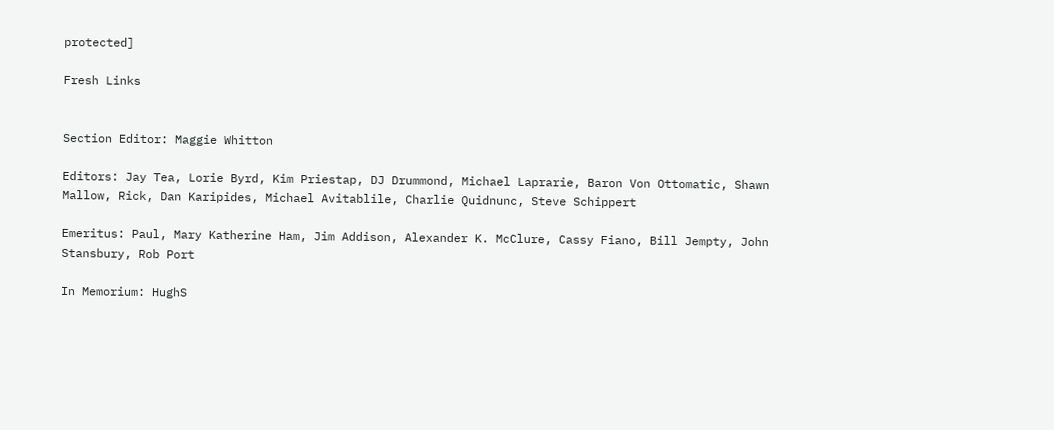protected]

Fresh Links


Section Editor: Maggie Whitton

Editors: Jay Tea, Lorie Byrd, Kim Priestap, DJ Drummond, Michael Laprarie, Baron Von Ottomatic, Shawn Mallow, Rick, Dan Karipides, Michael Avitablile, Charlie Quidnunc, Steve Schippert

Emeritus: Paul, Mary Katherine Ham, Jim Addison, Alexander K. McClure, Cassy Fiano, Bill Jempty, John Stansbury, Rob Port

In Memorium: HughS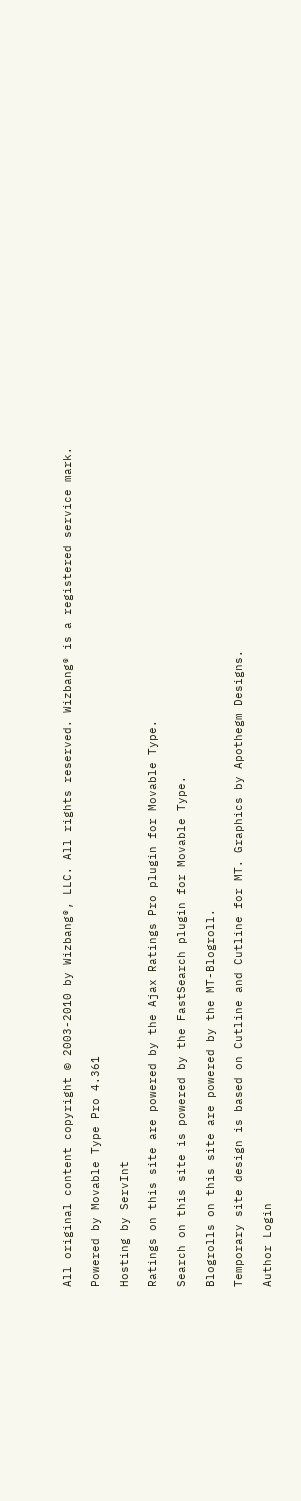All original content copyright © 2003-2010 by Wizbang®, LLC. All rights reserved. Wizbang® is a registered service mark.

Powered by Movable Type Pro 4.361

Hosting by ServInt

Ratings on this site are powered by the Ajax Ratings Pro plugin for Movable Type.

Search on this site is powered by the FastSearch plugin for Movable Type.

Blogrolls on this site are powered by the MT-Blogroll.

Temporary site design is based on Cutline and Cutline for MT. Graphics by Apothegm Designs.

Author Login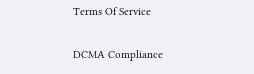Terms Of Service

DCMA Compliance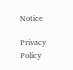Notice

Privacy Policy